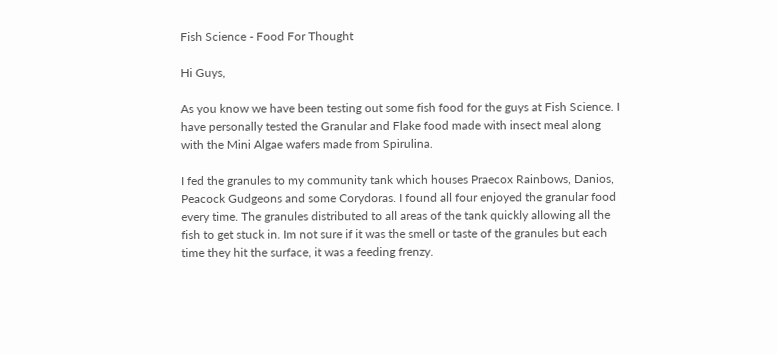Fish Science - Food For Thought

Hi Guys,

As you know we have been testing out some fish food for the guys at Fish Science. I have personally tested the Granular and Flake food made with insect meal along with the Mini Algae wafers made from Spirulina.

I fed the granules to my community tank which houses Praecox Rainbows, Danios, Peacock Gudgeons and some Corydoras. I found all four enjoyed the granular food every time. The granules distributed to all areas of the tank quickly allowing all the fish to get stuck in. Im not sure if it was the smell or taste of the granules but each time they hit the surface, it was a feeding frenzy.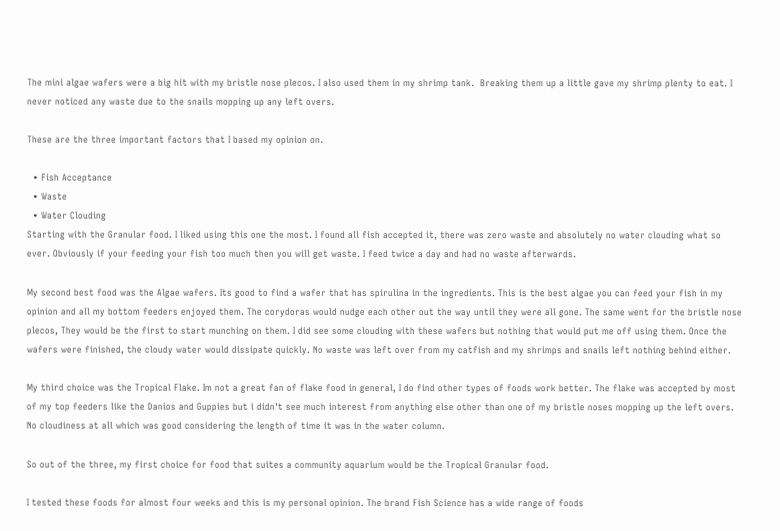The mini algae wafers were a big hit with my bristle nose plecos. I also used them in my shrimp tank.  Breaking them up a little gave my shrimp plenty to eat. I never noticed any waste due to the snails mopping up any left overs.

These are the three important factors that I based my opinion on.

  • Fish Acceptance
  • Waste
  • Water Clouding
Starting with the Granular food. I liked using this one the most. I found all fish accepted it, there was zero waste and absolutely no water clouding what so ever. Obviously if your feeding your fish too much then you will get waste. I feed twice a day and had no waste afterwards.

My second best food was the Algae wafers. Its good to find a wafer that has spirulina in the ingredients. This is the best algae you can feed your fish in my opinion and all my bottom feeders enjoyed them. The corydoras would nudge each other out the way until they were all gone. The same went for the bristle nose plecos, They would be the first to start munching on them. I did see some clouding with these wafers but nothing that would put me off using them. Once the wafers were finished, the cloudy water would dissipate quickly. No waste was left over from my catfish and my shrimps and snails left nothing behind either.

My third choice was the Tropical Flake. Im not a great fan of flake food in general, I do find other types of foods work better. The flake was accepted by most of my top feeders like the Danios and Guppies but i didn't see much interest from anything else other than one of my bristle noses mopping up the left overs. No cloudiness at all which was good considering the length of time it was in the water column.

So out of the three, my first choice for food that suites a community aquarium would be the Tropical Granular food.

I tested these foods for almost four weeks and this is my personal opinion. The brand Fish Science has a wide range of foods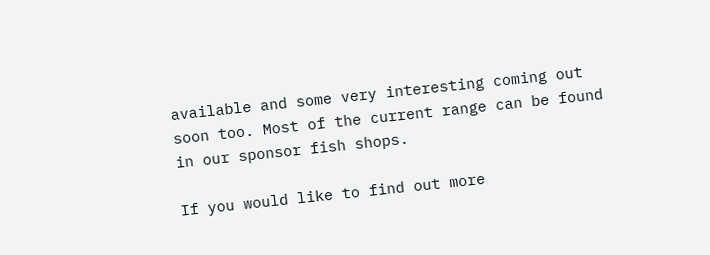available and some very interesting coming out soon too. Most of the current range can be found in our sponsor fish shops.

If you would like to find out more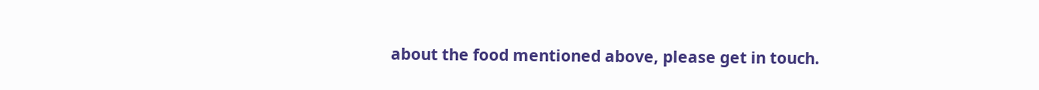about the food mentioned above, please get in touch.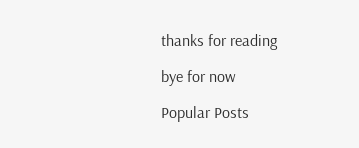thanks for reading

bye for now

Popular Posts